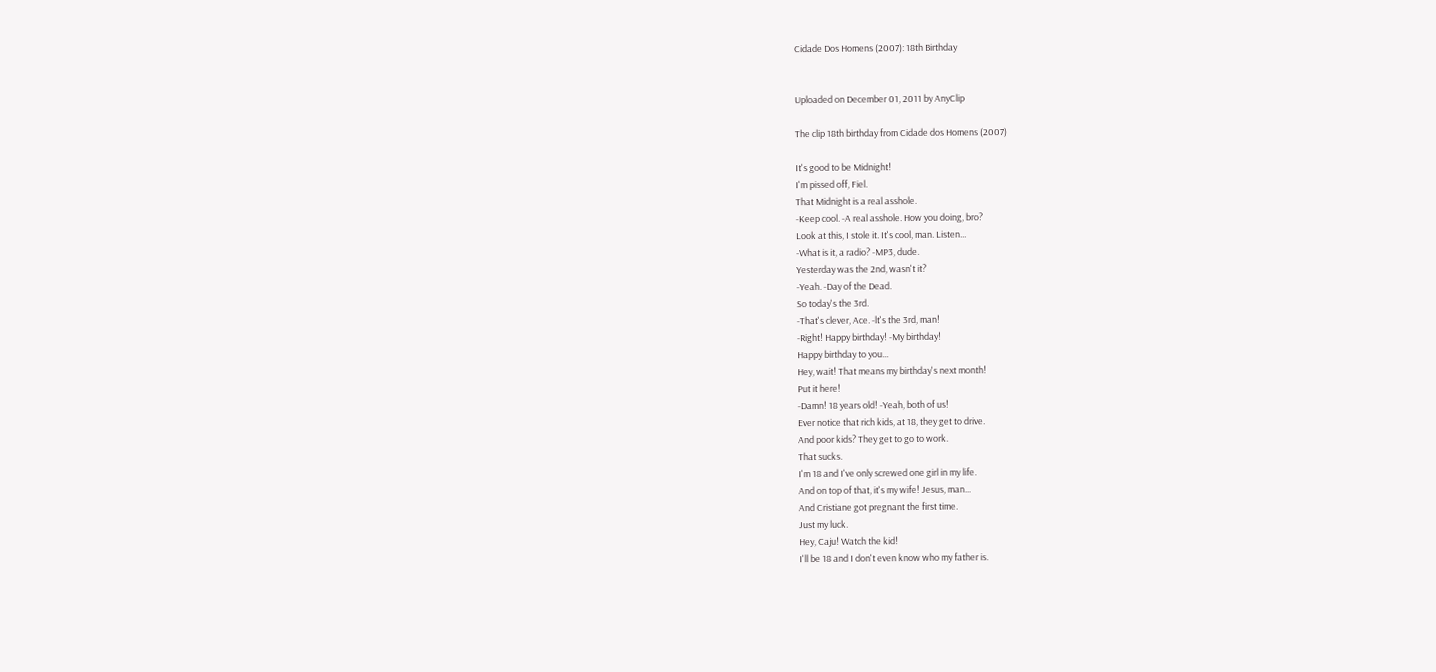Cidade Dos Homens (2007): 18th Birthday


Uploaded on December 01, 2011 by AnyClip

The clip 18th birthday from Cidade dos Homens (2007)

It's good to be Midnight!
I'm pissed off, Fiel.
That Midnight is a real asshole.
-Keep cool. -A real asshole. How you doing, bro?
Look at this, I stole it. It's cool, man. Listen...
-What is it, a radio? -MP3, dude.
Yesterday was the 2nd, wasn't it?
-Yeah. -Day of the Dead.
So today's the 3rd.
-That's clever, Ace. -lt's the 3rd, man!
-Right! Happy birthday! -My birthday!
Happy birthday to you...
Hey, wait! That means my birthday's next month!
Put it here!
-Damn! 18 years old! -Yeah, both of us!
Ever notice that rich kids, at 18, they get to drive.
And poor kids? They get to go to work.
That sucks.
I'm 18 and I've only screwed one girl in my life.
And on top of that, it's my wife! Jesus, man...
And Cristiane got pregnant the first time.
Just my luck.
Hey, Caju! Watch the kid!
I'll be 18 and I don't even know who my father is.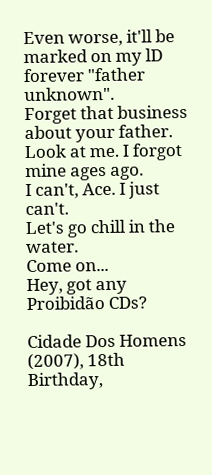Even worse, it'll be marked on my lD forever "father unknown".
Forget that business about your father.
Look at me. I forgot mine ages ago.
I can't, Ace. I just can't.
Let's go chill in the water.
Come on...
Hey, got any Proibidão CDs?

Cidade Dos Homens (2007), 18th Birthday,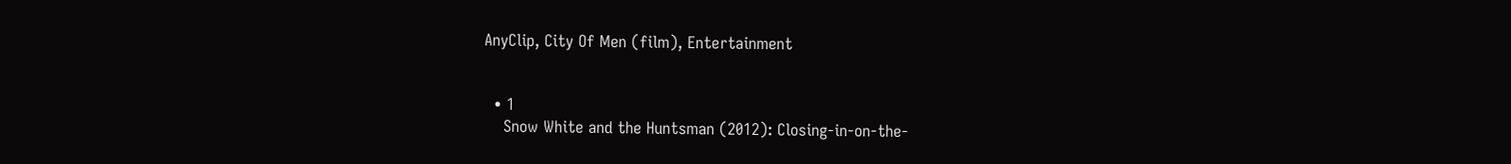AnyClip, City Of Men (film), Entertainment


  • 1
    Snow White and the Huntsman (2012): Closing-in-on-the-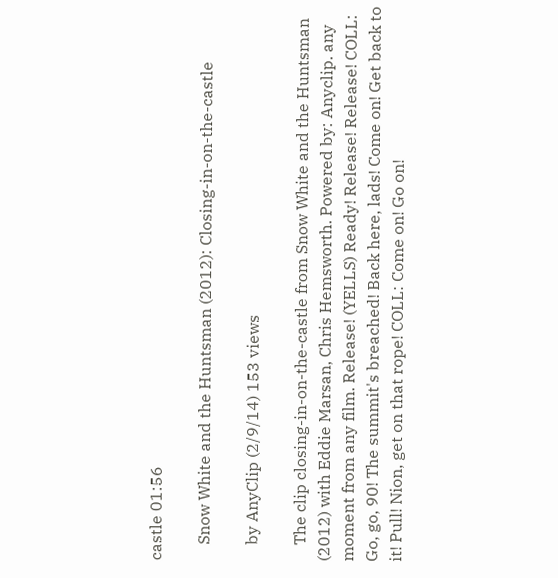castle 01:56

    Snow White and the Huntsman (2012): Closing-in-on-the-castle

    by AnyClip (2/9/14) 153 views

    The clip closing-in-on-the-castle from Snow White and the Huntsman (2012) with Eddie Marsan, Chris Hemsworth. Powered by: Anyclip. any moment from any film. Release! (YELLS) Ready! Release! Release! COLL: Go, go, 90! The summit's breached! Back here, lads! Come on! Get back to it! Pull! Nion, get on that rope! COLL: Come on! Go on!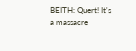BEITH: Quert! It's a massacre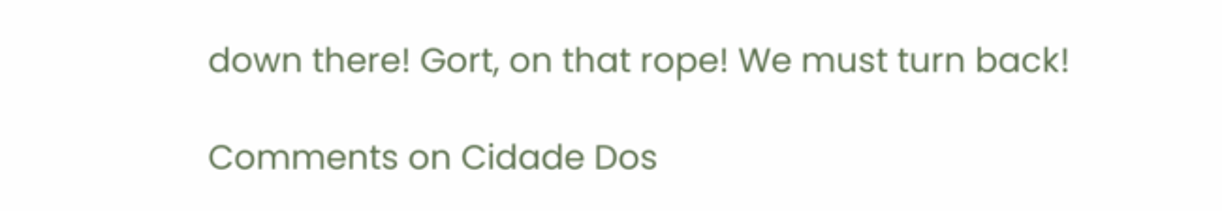down there! Gort, on that rope! We must turn back!

Comments on Cidade Dos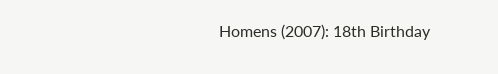Homens (2007): 18th Birthday